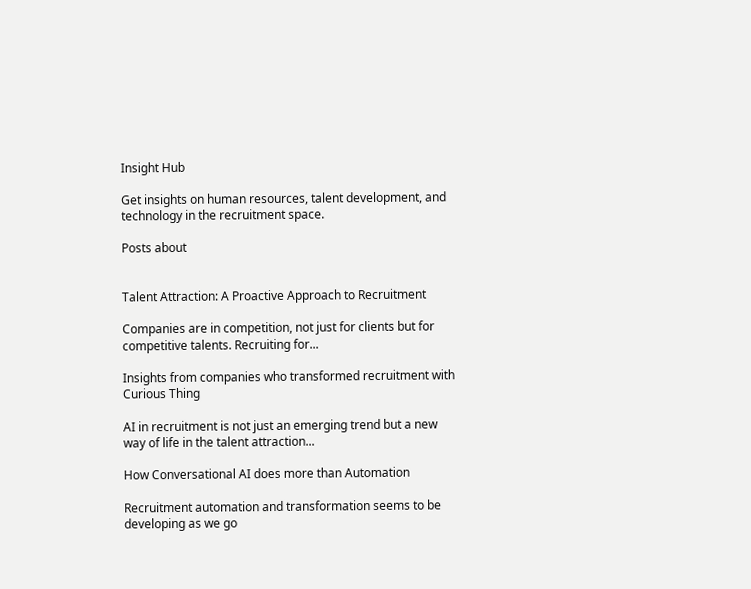Insight Hub

Get insights on human resources, talent development, and technology in the recruitment space.

Posts about


Talent Attraction: A Proactive Approach to Recruitment

Companies are in competition, not just for clients but for competitive talents. Recruiting for...

Insights from companies who transformed recruitment with Curious Thing

AI in recruitment is not just an emerging trend but a new way of life in the talent attraction...

How Conversational AI does more than Automation

Recruitment automation and transformation seems to be developing as we go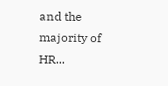and the majority of HR...